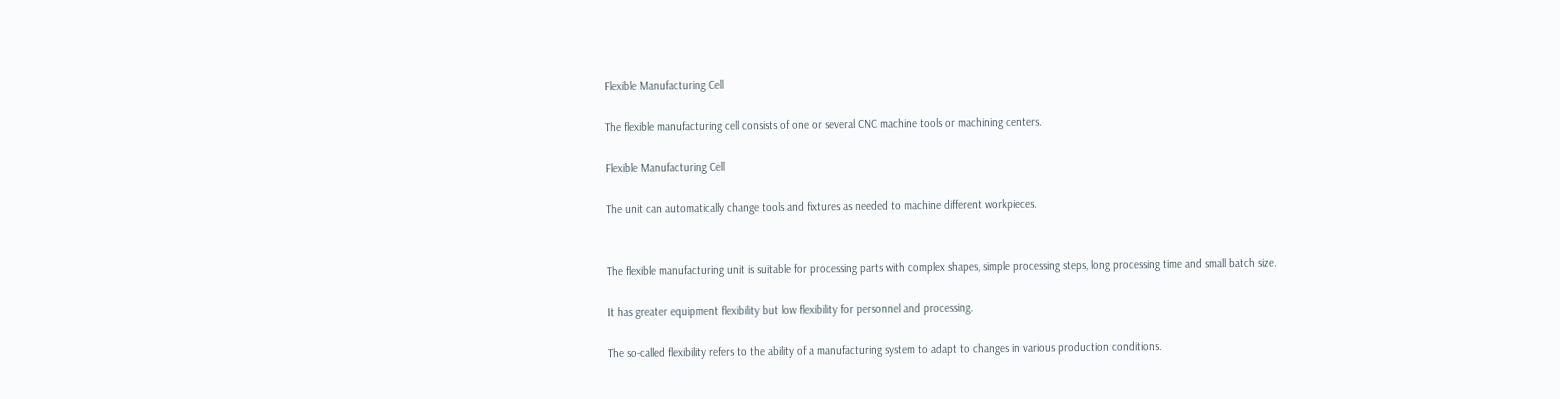Flexible Manufacturing Cell

The flexible manufacturing cell consists of one or several CNC machine tools or machining centers.

Flexible Manufacturing Cell

The unit can automatically change tools and fixtures as needed to machine different workpieces.


The flexible manufacturing unit is suitable for processing parts with complex shapes, simple processing steps, long processing time and small batch size.

It has greater equipment flexibility but low flexibility for personnel and processing.

The so-called flexibility refers to the ability of a manufacturing system to adapt to changes in various production conditions.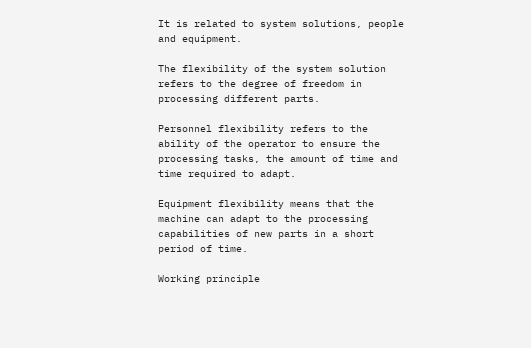It is related to system solutions, people and equipment.

The flexibility of the system solution refers to the degree of freedom in processing different parts.

Personnel flexibility refers to the ability of the operator to ensure the processing tasks, the amount of time and time required to adapt.

Equipment flexibility means that the machine can adapt to the processing capabilities of new parts in a short period of time.

Working principle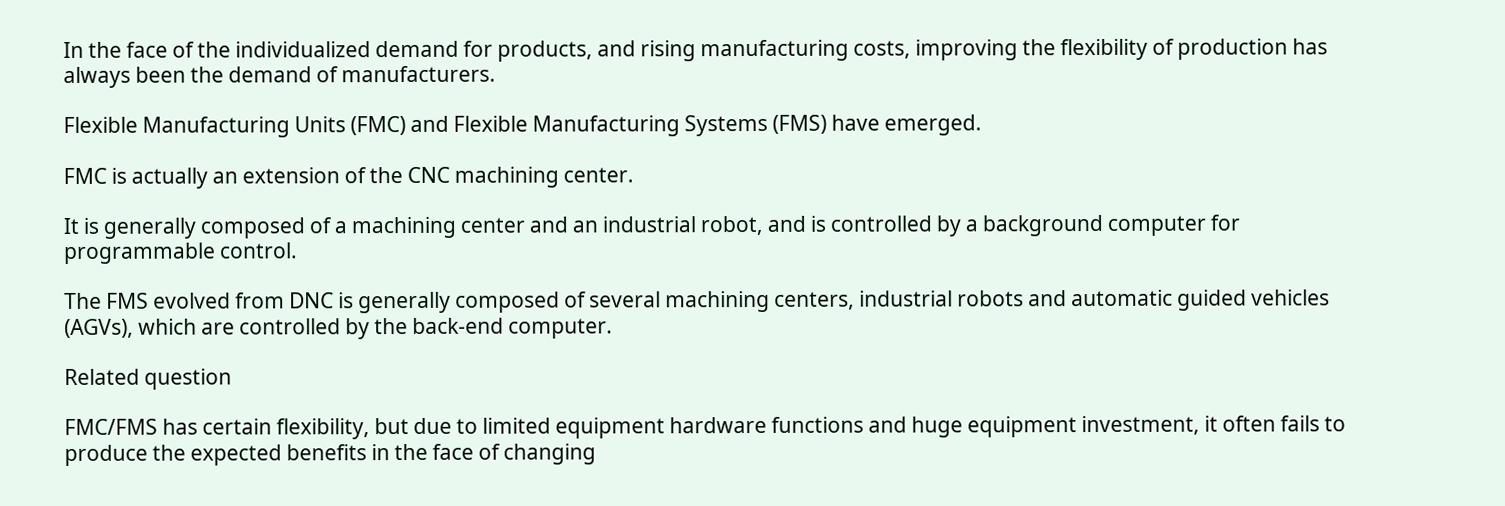In the face of the individualized demand for products, and rising manufacturing costs, improving the flexibility of production has always been the demand of manufacturers.

Flexible Manufacturing Units (FMC) and Flexible Manufacturing Systems (FMS) have emerged.

FMC is actually an extension of the CNC machining center.

It is generally composed of a machining center and an industrial robot, and is controlled by a background computer for programmable control.

The FMS evolved from DNC is generally composed of several machining centers, industrial robots and automatic guided vehicles (AGVs), which are controlled by the back-end computer.

Related question

FMC/FMS has certain flexibility, but due to limited equipment hardware functions and huge equipment investment, it often fails to produce the expected benefits in the face of changing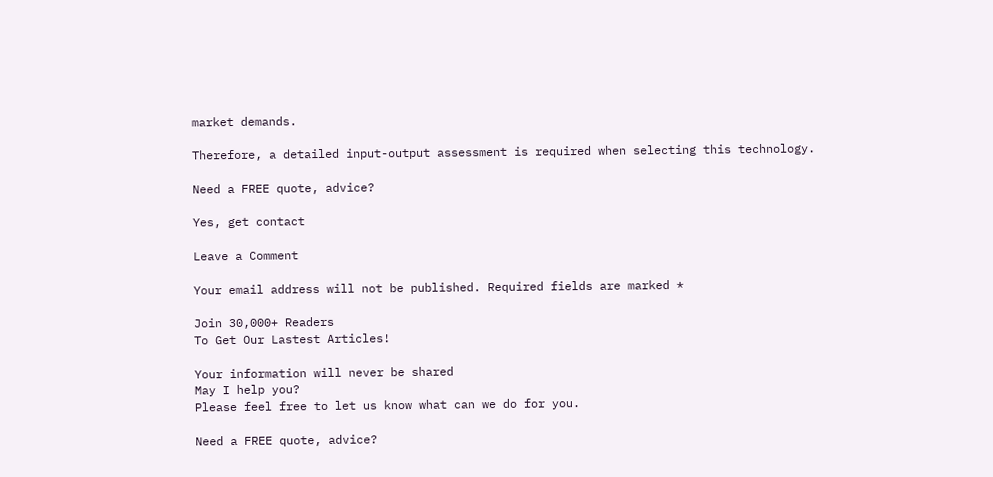market demands.

Therefore, a detailed input-output assessment is required when selecting this technology.

Need a FREE quote, advice?

Yes, get contact

Leave a Comment

Your email address will not be published. Required fields are marked *

Join 30,000+ Readers
To Get Our Lastest Articles!

Your information will never be shared
May I help you?
Please feel free to let us know what can we do for you.

Need a FREE quote, advice?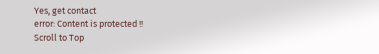Yes, get contact
error: Content is protected !!
Scroll to Top